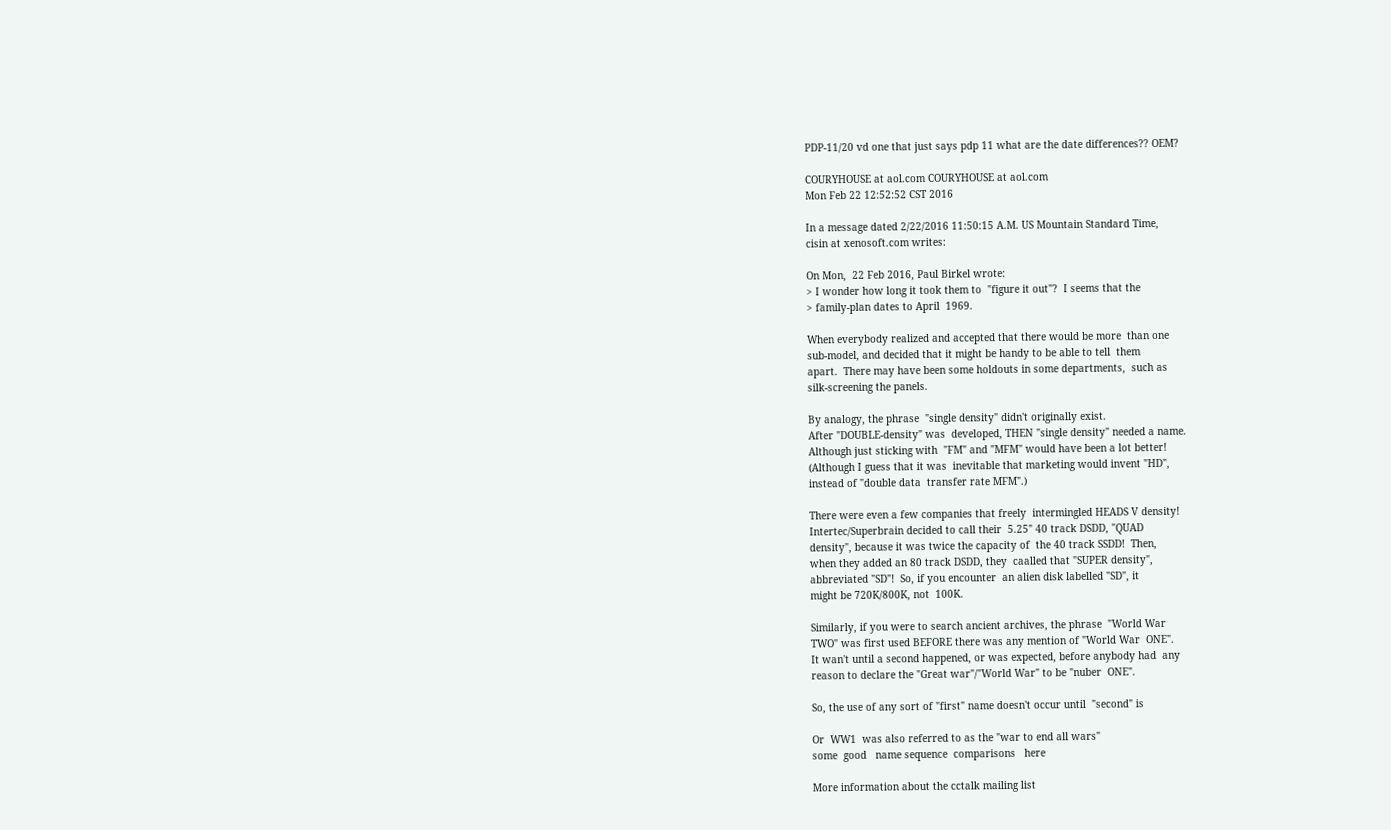PDP-11/20 vd one that just says pdp 11 what are the date differences?? OEM?

COURYHOUSE at aol.com COURYHOUSE at aol.com
Mon Feb 22 12:52:52 CST 2016

In a message dated 2/22/2016 11:50:15 A.M. US Mountain Standard Time,
cisin at xenosoft.com writes:

On Mon,  22 Feb 2016, Paul Birkel wrote:
> I wonder how long it took them to  "figure it out"?  I seems that the
> family-plan dates to April  1969.

When everybody realized and accepted that there would be more  than one
sub-model, and decided that it might be handy to be able to tell  them
apart.  There may have been some holdouts in some departments,  such as
silk-screening the panels.

By analogy, the phrase  "single density" didn't originally exist.
After "DOUBLE-density" was  developed, THEN "single density" needed a name.
Although just sticking with  "FM" and "MFM" would have been a lot better!
(Although I guess that it was  inevitable that marketing would invent "HD",
instead of "double data  transfer rate MFM".)

There were even a few companies that freely  intermingled HEADS V density!
Intertec/Superbrain decided to call their  5.25" 40 track DSDD, "QUAD
density", because it was twice the capacity of  the 40 track SSDD!  Then,
when they added an 80 track DSDD, they  caalled that "SUPER density",
abbreviated "SD"!  So, if you encounter  an alien disk labelled "SD", it
might be 720K/800K, not  100K.

Similarly, if you were to search ancient archives, the phrase  "World War
TWO" was first used BEFORE there was any mention of "World War  ONE".
It wan't until a second happened, or was expected, before anybody had  any
reason to declare the "Great war"/"World War" to be "nuber  ONE".

So, the use of any sort of "first" name doesn't occur until  "second" is

Or  WW1  was also referred to as the "war to end all wars"
some  good   name sequence  comparisons   here

More information about the cctalk mailing list